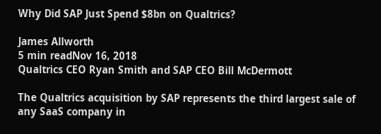Why Did SAP Just Spend $8bn on Qualtrics?

James Allworth
5 min readNov 16, 2018
Qualtrics CEO Ryan Smith and SAP CEO Bill McDermott

The Qualtrics acquisition by SAP represents the third largest sale of any SaaS company in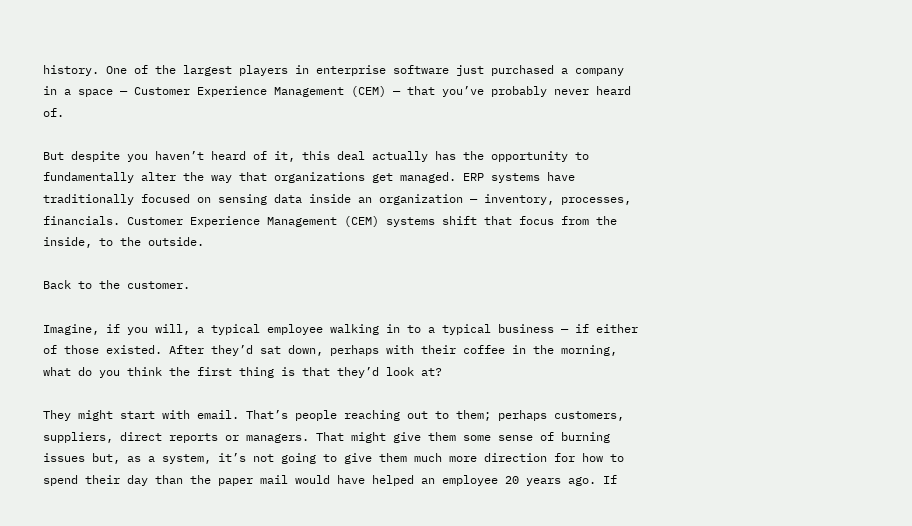history. One of the largest players in enterprise software just purchased a company in a space — Customer Experience Management (CEM) — that you’ve probably never heard of.

But despite you haven’t heard of it, this deal actually has the opportunity to fundamentally alter the way that organizations get managed. ERP systems have traditionally focused on sensing data inside an organization — inventory, processes, financials. Customer Experience Management (CEM) systems shift that focus from the inside, to the outside.

Back to the customer.

Imagine, if you will, a typical employee walking in to a typical business — if either of those existed. After they’d sat down, perhaps with their coffee in the morning, what do you think the first thing is that they’d look at?

They might start with email. That’s people reaching out to them; perhaps customers, suppliers, direct reports or managers. That might give them some sense of burning issues but, as a system, it’s not going to give them much more direction for how to spend their day than the paper mail would have helped an employee 20 years ago. If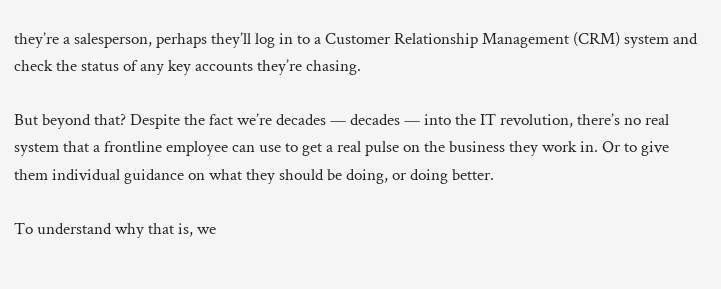they’re a salesperson, perhaps they’ll log in to a Customer Relationship Management (CRM) system and check the status of any key accounts they’re chasing.

But beyond that? Despite the fact we’re decades — decades — into the IT revolution, there’s no real system that a frontline employee can use to get a real pulse on the business they work in. Or to give them individual guidance on what they should be doing, or doing better.

To understand why that is, we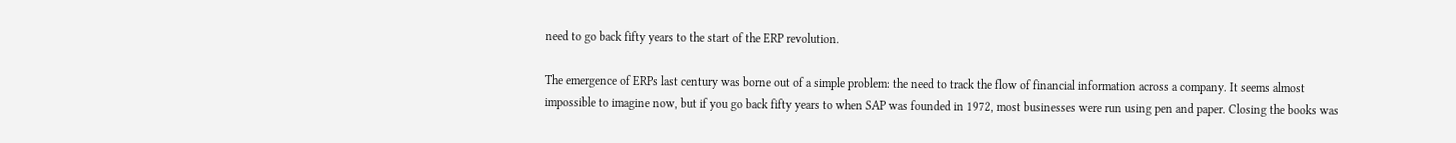need to go back fifty years to the start of the ERP revolution.

The emergence of ERPs last century was borne out of a simple problem: the need to track the flow of financial information across a company. It seems almost impossible to imagine now, but if you go back fifty years to when SAP was founded in 1972, most businesses were run using pen and paper. Closing the books was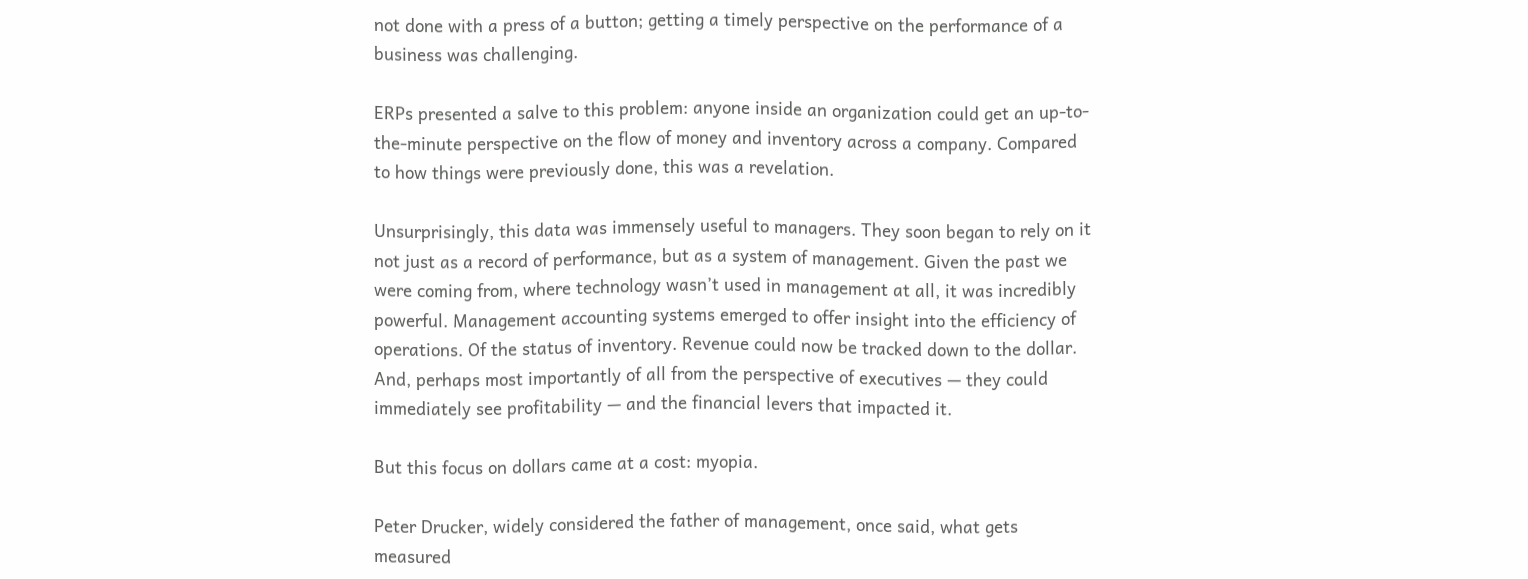not done with a press of a button; getting a timely perspective on the performance of a business was challenging.

ERPs presented a salve to this problem: anyone inside an organization could get an up-to-the-minute perspective on the flow of money and inventory across a company. Compared to how things were previously done, this was a revelation.

Unsurprisingly, this data was immensely useful to managers. They soon began to rely on it not just as a record of performance, but as a system of management. Given the past we were coming from, where technology wasn’t used in management at all, it was incredibly powerful. Management accounting systems emerged to offer insight into the efficiency of operations. Of the status of inventory. Revenue could now be tracked down to the dollar. And, perhaps most importantly of all from the perspective of executives — they could immediately see profitability — and the financial levers that impacted it.

But this focus on dollars came at a cost: myopia.

Peter Drucker, widely considered the father of management, once said, what gets measured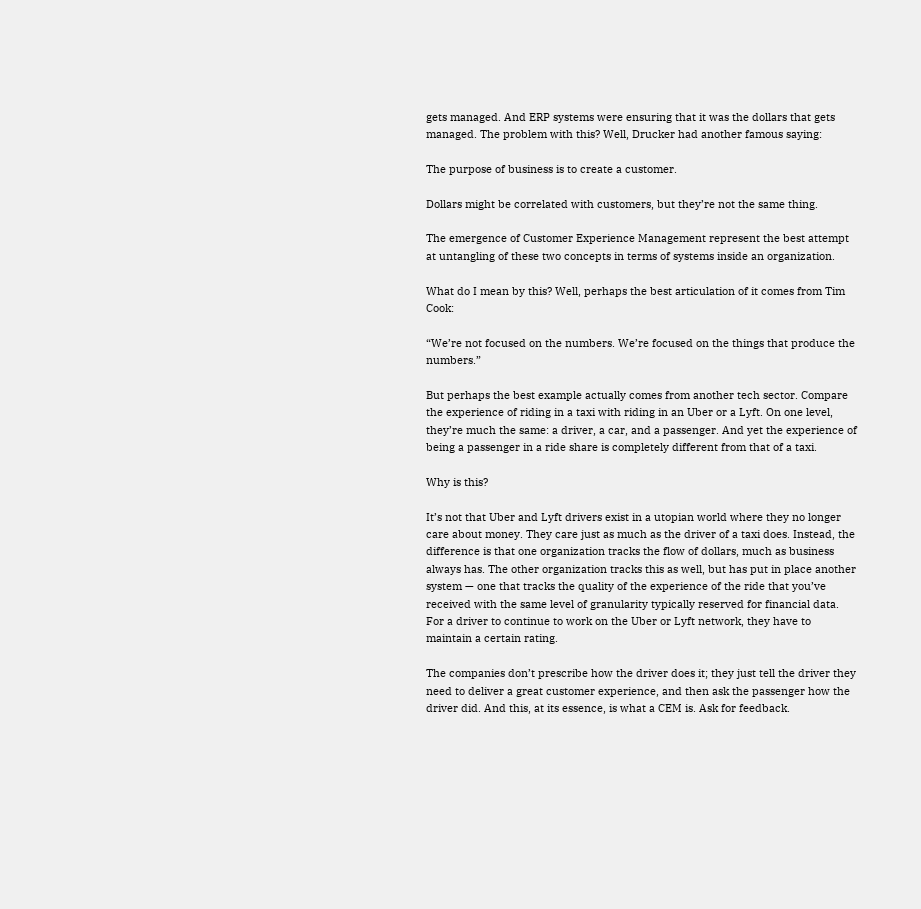gets managed. And ERP systems were ensuring that it was the dollars that gets managed. The problem with this? Well, Drucker had another famous saying:

The purpose of business is to create a customer.

Dollars might be correlated with customers, but they’re not the same thing.

The emergence of Customer Experience Management represent the best attempt at untangling of these two concepts in terms of systems inside an organization.

What do I mean by this? Well, perhaps the best articulation of it comes from Tim Cook:

“We’re not focused on the numbers. We’re focused on the things that produce the numbers.”

But perhaps the best example actually comes from another tech sector. Compare the experience of riding in a taxi with riding in an Uber or a Lyft. On one level, they’re much the same: a driver, a car, and a passenger. And yet the experience of being a passenger in a ride share is completely different from that of a taxi.

Why is this?

It’s not that Uber and Lyft drivers exist in a utopian world where they no longer care about money. They care just as much as the driver of a taxi does. Instead, the difference is that one organization tracks the flow of dollars, much as business always has. The other organization tracks this as well, but has put in place another system — one that tracks the quality of the experience of the ride that you’ve received with the same level of granularity typically reserved for financial data. For a driver to continue to work on the Uber or Lyft network, they have to maintain a certain rating.

The companies don’t prescribe how the driver does it; they just tell the driver they need to deliver a great customer experience, and then ask the passenger how the driver did. And this, at its essence, is what a CEM is. Ask for feedback.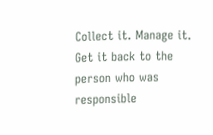Collect it. Manage it. Get it back to the person who was responsible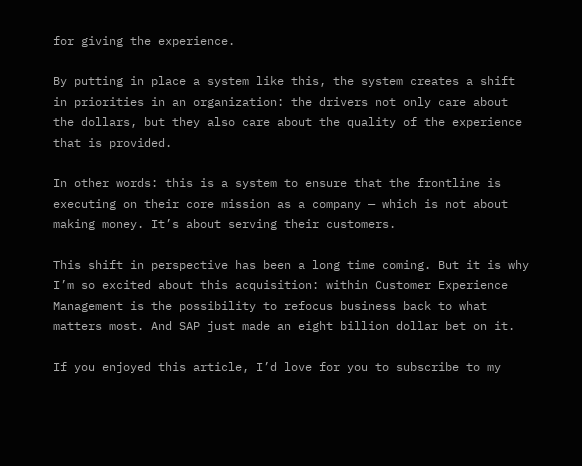for giving the experience.

By putting in place a system like this, the system creates a shift in priorities in an organization: the drivers not only care about the dollars, but they also care about the quality of the experience that is provided.

In other words: this is a system to ensure that the frontline is executing on their core mission as a company — which is not about making money. It’s about serving their customers.

This shift in perspective has been a long time coming. But it is why I’m so excited about this acquisition: within Customer Experience Management is the possibility to refocus business back to what matters most. And SAP just made an eight billion dollar bet on it.

If you enjoyed this article, I’d love for you to subscribe to my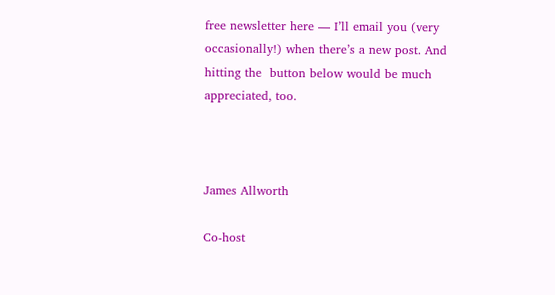free newsletter here — I’ll email you (very occasionally!) when there’s a new post. And hitting the  button below would be much appreciated, too.



James Allworth

Co-host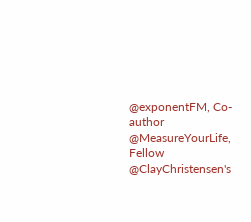@exponentFM, Co-author @MeasureYourLife, Fellow @ClayChristensen's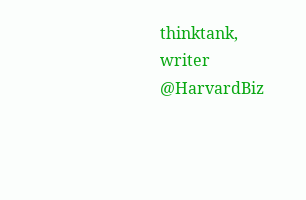thinktank, writer @HarvardBiz